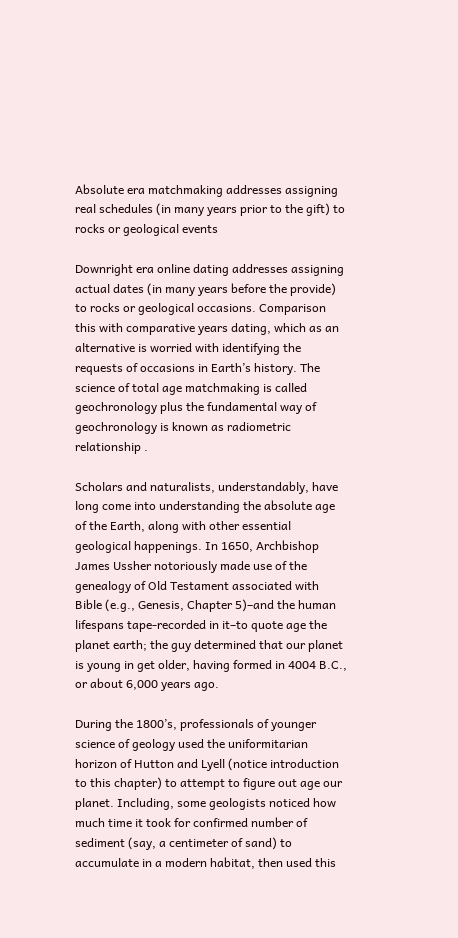Absolute era matchmaking addresses assigning real schedules (in many years prior to the gift) to rocks or geological events

Downright era online dating addresses assigning actual dates (in many years before the provide) to rocks or geological occasions. Comparison this with comparative years dating, which as an alternative is worried with identifying the requests of occasions in Earth’s history. The science of total age matchmaking is called geochronology plus the fundamental way of geochronology is known as radiometric relationship .

Scholars and naturalists, understandably, have long come into understanding the absolute age of the Earth, along with other essential geological happenings. In 1650, Archbishop James Ussher notoriously made use of the genealogy of Old Testament associated with Bible (e.g., Genesis, Chapter 5)–and the human lifespans tape-recorded in it–to quote age the planet earth; the guy determined that our planet is young in get older, having formed in 4004 B.C., or about 6,000 years ago.

During the 1800’s, professionals of younger science of geology used the uniformitarian horizon of Hutton and Lyell (notice introduction to this chapter) to attempt to figure out age our planet. Including, some geologists noticed how much time it took for confirmed number of sediment (say, a centimeter of sand) to accumulate in a modern habitat, then used this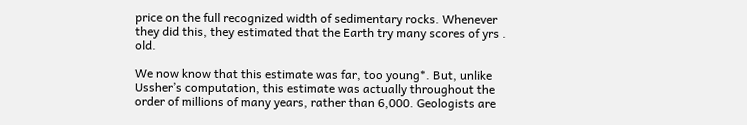price on the full recognized width of sedimentary rocks. Whenever they did this, they estimated that the Earth try many scores of yrs . old.

We now know that this estimate was far, too young*. But, unlike Ussher’s computation, this estimate was actually throughout the order of millions of many years, rather than 6,000. Geologists are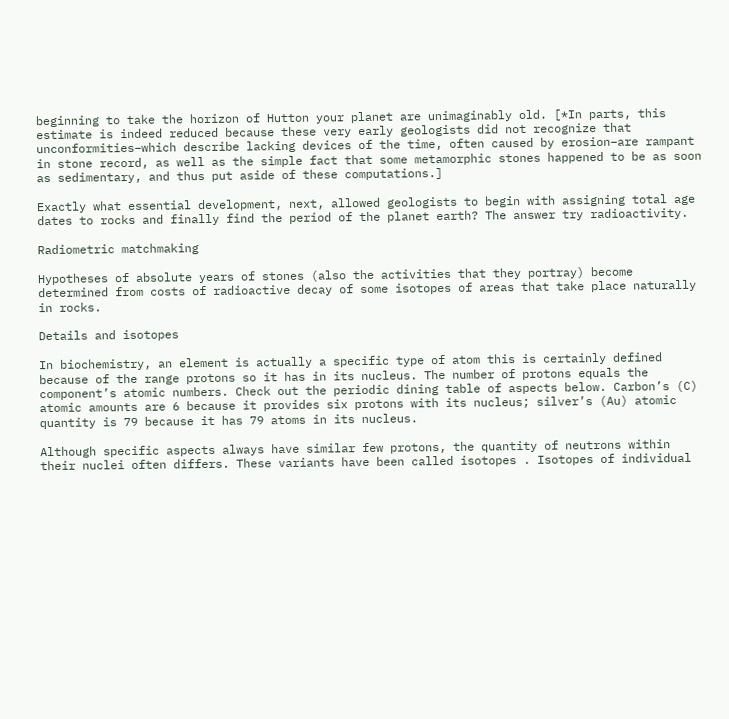beginning to take the horizon of Hutton your planet are unimaginably old. [*In parts, this estimate is indeed reduced because these very early geologists did not recognize that unconformities–which describe lacking devices of the time, often caused by erosion–are rampant in stone record, as well as the simple fact that some metamorphic stones happened to be as soon as sedimentary, and thus put aside of these computations.]

Exactly what essential development, next, allowed geologists to begin with assigning total age dates to rocks and finally find the period of the planet earth? The answer try radioactivity.

Radiometric matchmaking

Hypotheses of absolute years of stones (also the activities that they portray) become determined from costs of radioactive decay of some isotopes of areas that take place naturally in rocks.

Details and isotopes

In biochemistry, an element is actually a specific type of atom this is certainly defined because of the range protons so it has in its nucleus. The number of protons equals the component’s atomic numbers. Check out the periodic dining table of aspects below. Carbon’s (C) atomic amounts are 6 because it provides six protons with its nucleus; silver’s (Au) atomic quantity is 79 because it has 79 atoms in its nucleus.

Although specific aspects always have similar few protons, the quantity of neutrons within their nuclei often differs. These variants have been called isotopes . Isotopes of individual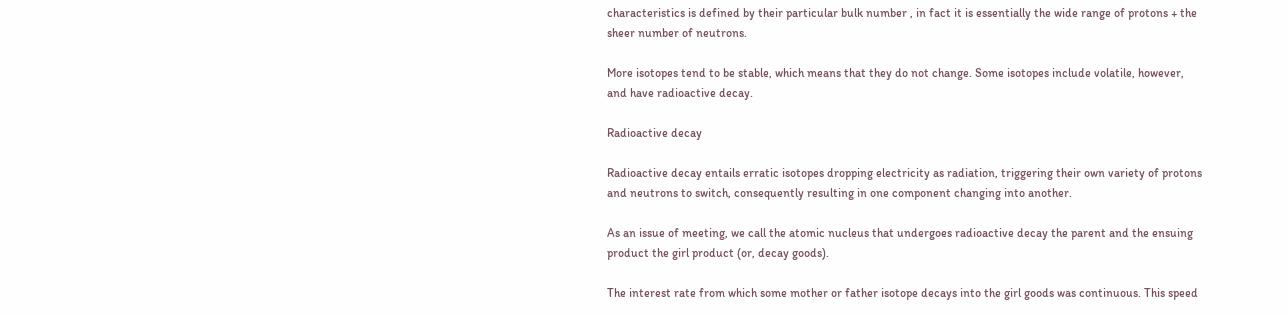characteristics is defined by their particular bulk number , in fact it is essentially the wide range of protons + the sheer number of neutrons.

More isotopes tend to be stable, which means that they do not change. Some isotopes include volatile, however, and have radioactive decay.

Radioactive decay

Radioactive decay entails erratic isotopes dropping electricity as radiation, triggering their own variety of protons and neutrons to switch, consequently resulting in one component changing into another.

As an issue of meeting, we call the atomic nucleus that undergoes radioactive decay the parent and the ensuing product the girl product (or, decay goods).

The interest rate from which some mother or father isotope decays into the girl goods was continuous. This speed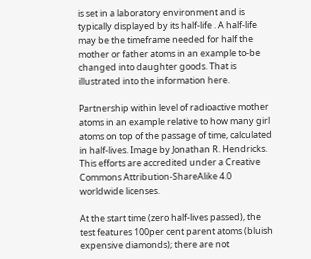is set in a laboratory environment and is typically displayed by its half-life . A half-life may be the timeframe needed for half the mother or father atoms in an example to-be changed into daughter goods. That is illustrated into the information here.

Partnership within level of radioactive mother atoms in an example relative to how many girl atoms on top of the passage of time, calculated in half-lives. Image by Jonathan R. Hendricks. This efforts are accredited under a Creative Commons Attribution-ShareAlike 4.0 worldwide licenses.

At the start time (zero half-lives passed), the test features 100per cent parent atoms (bluish expensive diamonds); there are not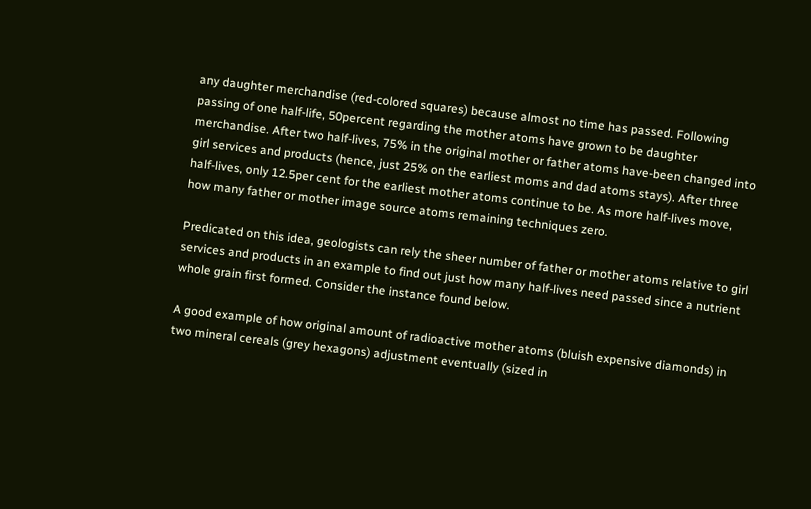any daughter merchandise (red-colored squares) because almost no time has passed. Following passing of one half-life, 50percent regarding the mother atoms have grown to be daughter merchandise. After two half-lives, 75% in the original mother or father atoms have-been changed into girl services and products (hence, just 25% on the earliest moms and dad atoms stays). After three half-lives, only 12.5per cent for the earliest mother atoms continue to be. As more half-lives move, how many father or mother image source atoms remaining techniques zero.

Predicated on this idea, geologists can rely the sheer number of father or mother atoms relative to girl services and products in an example to find out just how many half-lives need passed since a nutrient whole grain first formed. Consider the instance found below.

A good example of how original amount of radioactive mother atoms (bluish expensive diamonds) in two mineral cereals (grey hexagons) adjustment eventually (sized in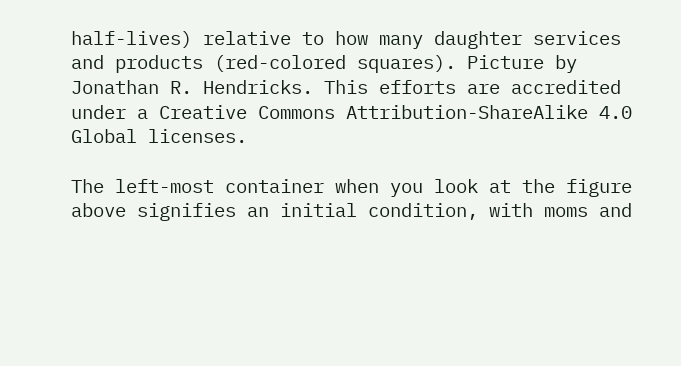half-lives) relative to how many daughter services and products (red-colored squares). Picture by Jonathan R. Hendricks. This efforts are accredited under a Creative Commons Attribution-ShareAlike 4.0 Global licenses.

The left-most container when you look at the figure above signifies an initial condition, with moms and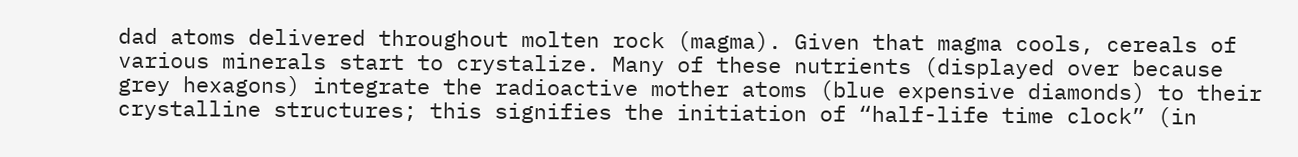dad atoms delivered throughout molten rock (magma). Given that magma cools, cereals of various minerals start to crystalize. Many of these nutrients (displayed over because grey hexagons) integrate the radioactive mother atoms (blue expensive diamonds) to their crystalline structures; this signifies the initiation of “half-life time clock” (in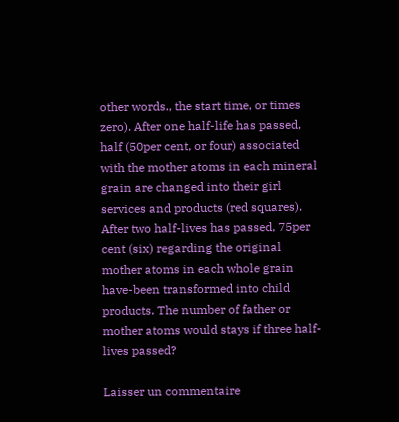other words., the start time, or times zero). After one half-life has passed, half (50per cent, or four) associated with the mother atoms in each mineral grain are changed into their girl services and products (red squares). After two half-lives has passed, 75per cent (six) regarding the original mother atoms in each whole grain have-been transformed into child products. The number of father or mother atoms would stays if three half-lives passed?

Laisser un commentaire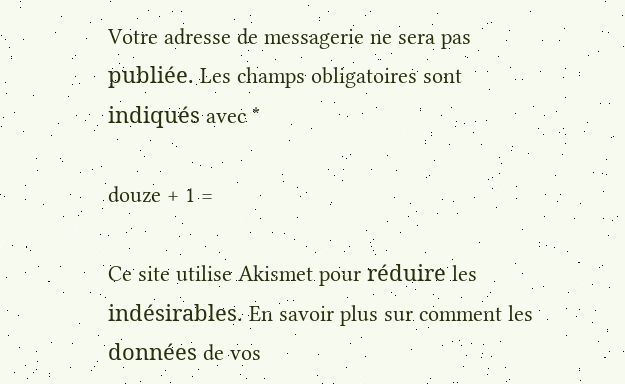Votre adresse de messagerie ne sera pas publiée. Les champs obligatoires sont indiqués avec *

douze + 1 =

Ce site utilise Akismet pour réduire les indésirables. En savoir plus sur comment les données de vos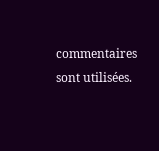commentaires sont utilisées.